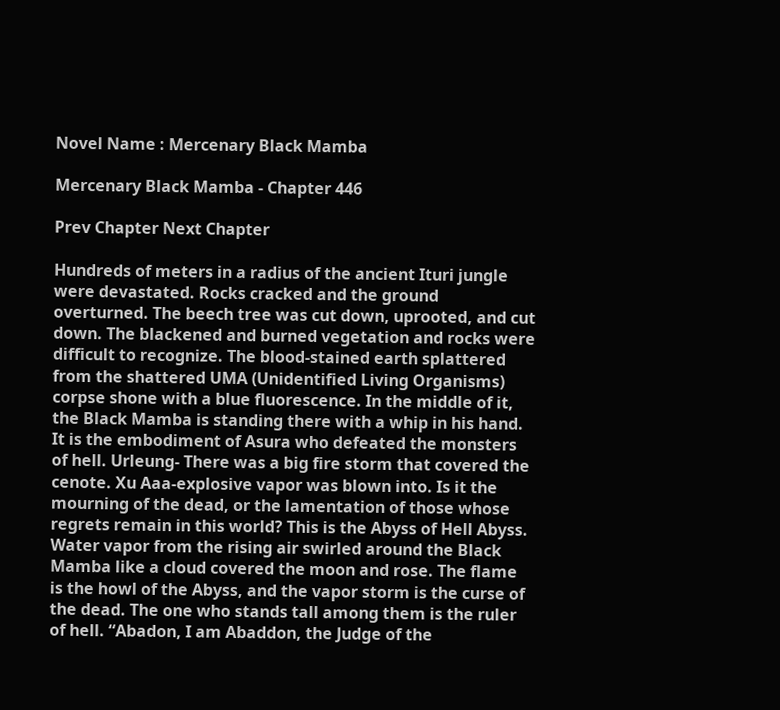Novel Name : Mercenary Black Mamba

Mercenary Black Mamba - Chapter 446

Prev Chapter Next Chapter

Hundreds of meters in a radius of the ancient Ituri jungle were devastated. Rocks cracked and the ground overturned. The beech tree was cut down, uprooted, and cut down. The blackened and burned vegetation and rocks were difficult to recognize. The blood-stained earth splattered from the shattered UMA (Unidentified Living Organisms) corpse shone with a blue fluorescence. In the middle of it, the Black Mamba is standing there with a whip in his hand. It is the embodiment of Asura who defeated the monsters of hell. Urleung- There was a big fire storm that covered the cenote. Xu Aaa-explosive vapor was blown into. Is it the mourning of the dead, or the lamentation of those whose regrets remain in this world? This is the Abyss of Hell Abyss. Water vapor from the rising air swirled around the Black Mamba like a cloud covered the moon and rose. The flame is the howl of the Abyss, and the vapor storm is the curse of the dead. The one who stands tall among them is the ruler of hell. “Abadon, I am Abaddon, the Judge of the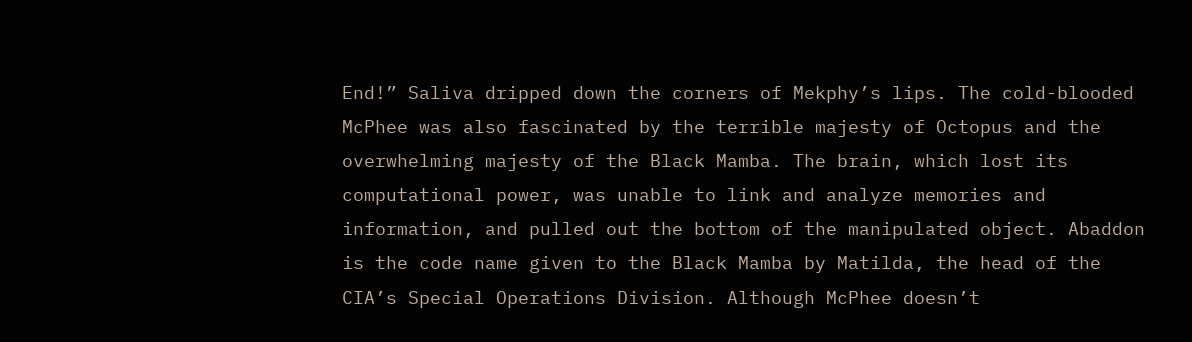End!” Saliva dripped down the corners of Mekphy’s lips. The cold-blooded McPhee was also fascinated by the terrible majesty of Octopus and the overwhelming majesty of the Black Mamba. The brain, which lost its computational power, was unable to link and analyze memories and information, and pulled out the bottom of the manipulated object. Abaddon is the code name given to the Black Mamba by Matilda, the head of the CIA’s Special Operations Division. Although McPhee doesn’t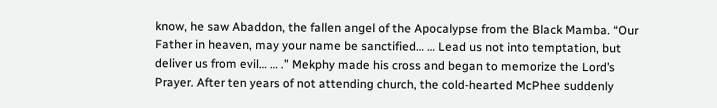know, he saw Abaddon, the fallen angel of the Apocalypse from the Black Mamba. “Our Father in heaven, may your name be sanctified… … Lead us not into temptation, but deliver us from evil… … .” Mekphy made his cross and began to memorize the Lord’s Prayer. After ten years of not attending church, the cold-hearted McPhee suddenly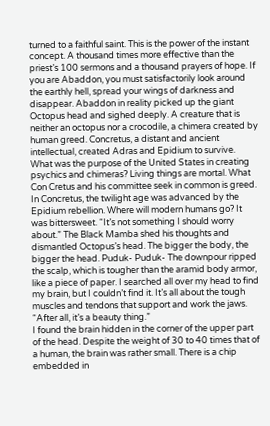turned to a faithful saint. This is the power of the instant concept. A thousand times more effective than the priest’s 100 sermons and a thousand prayers of hope. If you are Abaddon, you must satisfactorily look around the earthly hell, spread your wings of darkness and disappear. Abaddon in reality picked up the giant Octopus head and sighed deeply. A creature that is neither an octopus nor a crocodile, a chimera created by human greed. Concretus, a distant and ancient intellectual, created Adras and Epidium to survive.
What was the purpose of the United States in creating psychics and chimeras? Living things are mortal. What Con Cretus and his committee seek in common is greed. In Concretus, the twilight age was advanced by the Epidium rebellion. Where will modern humans go? It was bittersweet. “It’s not something I should worry about.” The Black Mamba shed his thoughts and dismantled Octopus’s head. The bigger the body, the bigger the head. Puduk- Puduk- The downpour ripped the scalp, which is tougher than the aramid body armor, like a piece of paper. I searched all over my head to find my brain, but I couldn’t find it. It’s all about the tough muscles and tendons that support and work the jaws. “After all, it’s a beauty thing.”
I found the brain hidden in the corner of the upper part of the head. Despite the weight of 30 to 40 times that of a human, the brain was rather small. There is a chip embedded in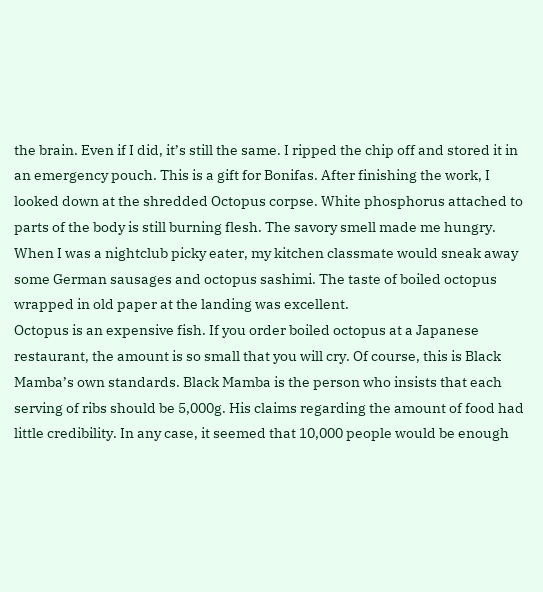the brain. Even if I did, it’s still the same. I ripped the chip off and stored it in an emergency pouch. This is a gift for Bonifas. After finishing the work, I looked down at the shredded Octopus corpse. White phosphorus attached to parts of the body is still burning flesh. The savory smell made me hungry. When I was a nightclub picky eater, my kitchen classmate would sneak away some German sausages and octopus sashimi. The taste of boiled octopus wrapped in old paper at the landing was excellent.
Octopus is an expensive fish. If you order boiled octopus at a Japanese restaurant, the amount is so small that you will cry. Of course, this is Black Mamba’s own standards. Black Mamba is the person who insists that each serving of ribs should be 5,000g. His claims regarding the amount of food had little credibility. In any case, it seemed that 10,000 people would be enough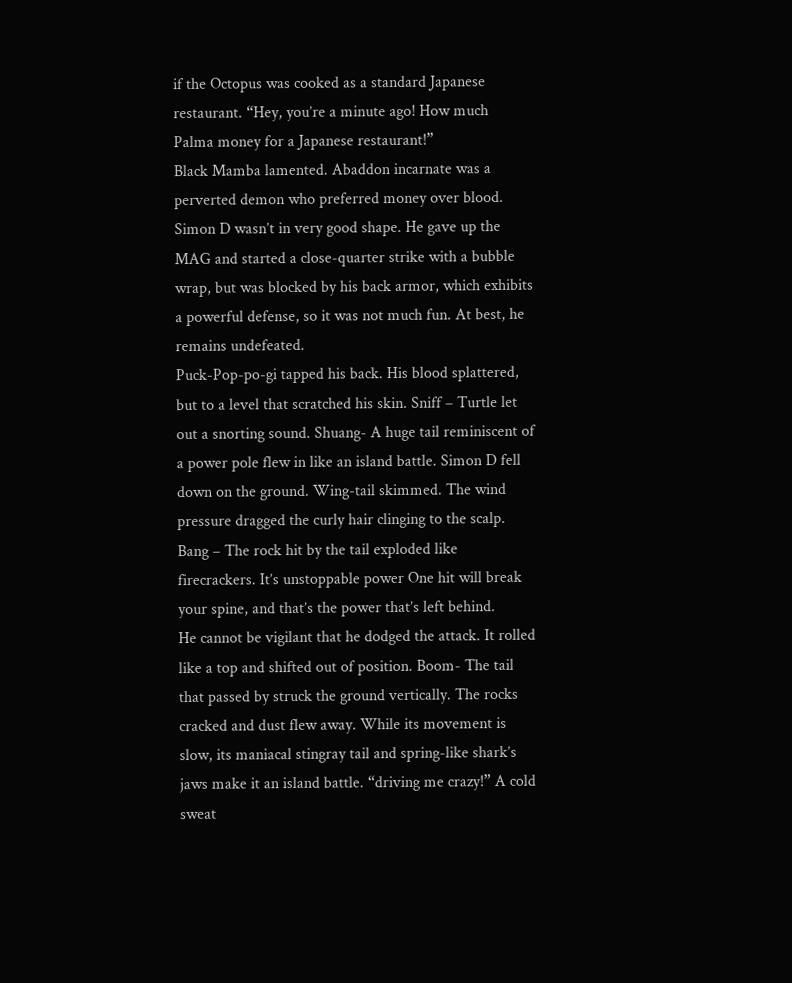if the Octopus was cooked as a standard Japanese restaurant. “Hey, you’re a minute ago! How much Palma money for a Japanese restaurant!”
Black Mamba lamented. Abaddon incarnate was a perverted demon who preferred money over blood. Simon D wasn’t in very good shape. He gave up the MAG and started a close-quarter strike with a bubble wrap, but was blocked by his back armor, which exhibits a powerful defense, so it was not much fun. At best, he remains undefeated.
Puck-Pop-po-gi tapped his back. His blood splattered, but to a level that scratched his skin. Sniff – Turtle let out a snorting sound. Shuang- A huge tail reminiscent of a power pole flew in like an island battle. Simon D fell down on the ground. Wing-tail skimmed. The wind pressure dragged the curly hair clinging to the scalp. Bang – The rock hit by the tail exploded like firecrackers. It’s unstoppable power One hit will break your spine, and that’s the power that’s left behind.
He cannot be vigilant that he dodged the attack. It rolled like a top and shifted out of position. Boom- The tail that passed by struck the ground vertically. The rocks cracked and dust flew away. While its movement is slow, its maniacal stingray tail and spring-like shark’s jaws make it an island battle. “driving me crazy!” A cold sweat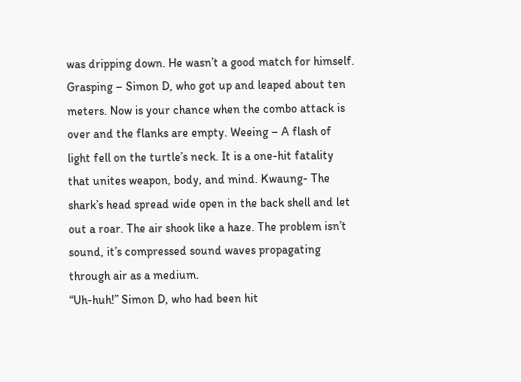was dripping down. He wasn’t a good match for himself. Grasping – Simon D, who got up and leaped about ten meters. Now is your chance when the combo attack is over and the flanks are empty. Weeing – A flash of light fell on the turtle’s neck. It is a one-hit fatality that unites weapon, body, and mind. Kwaung- The shark’s head spread wide open in the back shell and let out a roar. The air shook like a haze. The problem isn’t sound, it’s compressed sound waves propagating through air as a medium.
“Uh-huh!” Simon D, who had been hit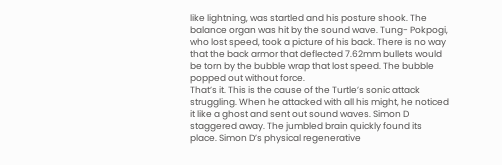like lightning, was startled and his posture shook. The balance organ was hit by the sound wave. Tung- Pokpogi, who lost speed, took a picture of his back. There is no way that the back armor that deflected 7.62mm bullets would be torn by the bubble wrap that lost speed. The bubble popped out without force.
That’s it. This is the cause of the Turtle’s sonic attack struggling. When he attacked with all his might, he noticed it like a ghost and sent out sound waves. Simon D staggered away. The jumbled brain quickly found its place. Simon D’s physical regenerative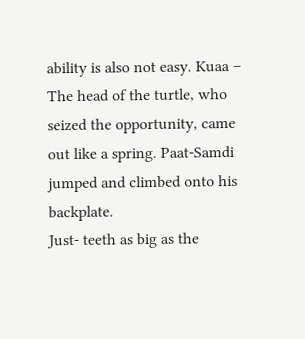ability is also not easy. Kuaa – The head of the turtle, who seized the opportunity, came out like a spring. Paat-Samdi jumped and climbed onto his backplate.
Just- teeth as big as the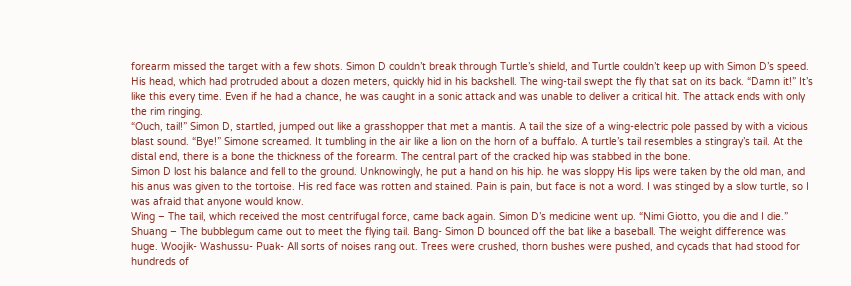forearm missed the target with a few shots. Simon D couldn’t break through Turtle’s shield, and Turtle couldn’t keep up with Simon D’s speed. His head, which had protruded about a dozen meters, quickly hid in his backshell. The wing-tail swept the fly that sat on its back. “Damn it!” It’s like this every time. Even if he had a chance, he was caught in a sonic attack and was unable to deliver a critical hit. The attack ends with only the rim ringing.
“Ouch, tail!” Simon D, startled, jumped out like a grasshopper that met a mantis. A tail the size of a wing-electric pole passed by with a vicious blast sound. “Bye!” Simone screamed. It tumbling in the air like a lion on the horn of a buffalo. A turtle’s tail resembles a stingray’s tail. At the distal end, there is a bone the thickness of the forearm. The central part of the cracked hip was stabbed in the bone.
Simon D lost his balance and fell to the ground. Unknowingly, he put a hand on his hip. he was sloppy His lips were taken by the old man, and his anus was given to the tortoise. His red face was rotten and stained. Pain is pain, but face is not a word. I was stinged by a slow turtle, so I was afraid that anyone would know.
Wing – The tail, which received the most centrifugal force, came back again. Simon D’s medicine went up. “Nimi Giotto, you die and I die.”
Shuang – The bubblegum came out to meet the flying tail. Bang- Simon D bounced off the bat like a baseball. The weight difference was huge. Woojik- Washussu- Puak- All sorts of noises rang out. Trees were crushed, thorn bushes were pushed, and cycads that had stood for hundreds of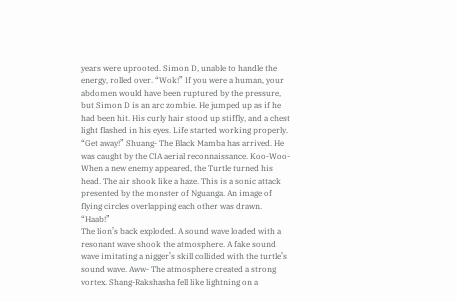years were uprooted. Simon D, unable to handle the energy, rolled over. “Wok!” If you were a human, your abdomen would have been ruptured by the pressure, but Simon D is an arc zombie. He jumped up as if he had been hit. His curly hair stood up stiffly, and a chest light flashed in his eyes. Life started working properly.
“Get away!” Shuang- The Black Mamba has arrived. He was caught by the CIA aerial reconnaissance. Koo-Woo- When a new enemy appeared, the Turtle turned his head. The air shook like a haze. This is a sonic attack presented by the monster of Nguanga. An image of flying circles overlapping each other was drawn. “Haab!”
The lion’s back exploded. A sound wave loaded with a resonant wave shook the atmosphere. A fake sound wave imitating a nigger’s skill collided with the turtle’s sound wave. Aww- The atmosphere created a strong vortex. Shang-Rakshasha fell like lightning on a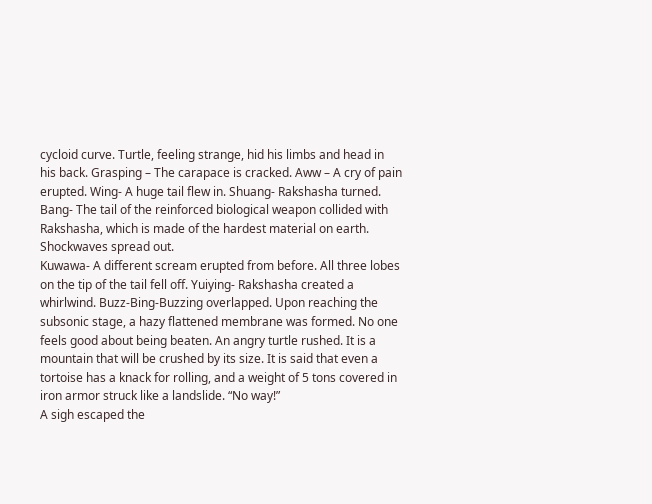cycloid curve. Turtle, feeling strange, hid his limbs and head in his back. Grasping – The carapace is cracked. Aww – A cry of pain erupted. Wing- A huge tail flew in. Shuang- Rakshasha turned. Bang- The tail of the reinforced biological weapon collided with Rakshasha, which is made of the hardest material on earth. Shockwaves spread out.
Kuwawa- A different scream erupted from before. All three lobes on the tip of the tail fell off. Yuiying- Rakshasha created a whirlwind. Buzz-Bing-Buzzing overlapped. Upon reaching the subsonic stage, a hazy flattened membrane was formed. No one feels good about being beaten. An angry turtle rushed. It is a mountain that will be crushed by its size. It is said that even a tortoise has a knack for rolling, and a weight of 5 tons covered in iron armor struck like a landslide. “No way!”
A sigh escaped the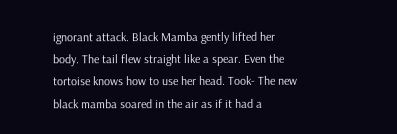ignorant attack. Black Mamba gently lifted her body. The tail flew straight like a spear. Even the tortoise knows how to use her head. Took- The new black mamba soared in the air as if it had a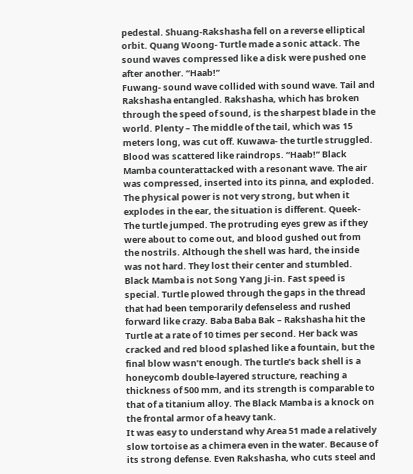pedestal. Shuang-Rakshasha fell on a reverse elliptical orbit. Quang Woong- Turtle made a sonic attack. The sound waves compressed like a disk were pushed one after another. “Haab!”
Fuwang- sound wave collided with sound wave. Tail and Rakshasha entangled. Rakshasha, which has broken through the speed of sound, is the sharpest blade in the world. Plenty – The middle of the tail, which was 15 meters long, was cut off. Kuwawa- the turtle struggled. Blood was scattered like raindrops. “Haab!” Black Mamba counterattacked with a resonant wave. The air was compressed, inserted into its pinna, and exploded. The physical power is not very strong, but when it explodes in the ear, the situation is different. Queek- The turtle jumped. The protruding eyes grew as if they were about to come out, and blood gushed out from the nostrils. Although the shell was hard, the inside was not hard. They lost their center and stumbled. Black Mamba is not Song Yang Ji-in. Fast speed is special. Turtle plowed through the gaps in the thread that had been temporarily defenseless and rushed forward like crazy. Baba Baba Bak – Rakshasha hit the Turtle at a rate of 10 times per second. Her back was cracked and red blood splashed like a fountain, but the final blow wasn’t enough. The turtle’s back shell is a honeycomb double-layered structure, reaching a thickness of 500 mm, and its strength is comparable to that of a titanium alloy. The Black Mamba is a knock on the frontal armor of a heavy tank.
It was easy to understand why Area 51 made a relatively slow tortoise as a chimera even in the water. Because of its strong defense. Even Rakshasha, who cuts steel and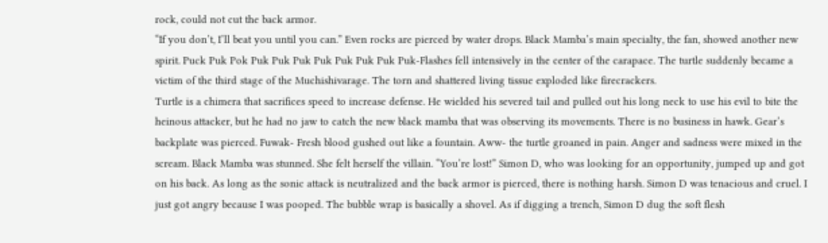rock, could not cut the back armor.
“If you don’t, I’ll beat you until you can.” Even rocks are pierced by water drops. Black Mamba’s main specialty, the fan, showed another new spirit. Puck Puk Pok Puk Puk Puk Puk Puk Puk Puk Puk-Flashes fell intensively in the center of the carapace. The turtle suddenly became a victim of the third stage of the Muchishivarage. The torn and shattered living tissue exploded like firecrackers.
Turtle is a chimera that sacrifices speed to increase defense. He wielded his severed tail and pulled out his long neck to use his evil to bite the heinous attacker, but he had no jaw to catch the new black mamba that was observing its movements. There is no business in hawk. Gear’s backplate was pierced. Fuwak- Fresh blood gushed out like a fountain. Aww- the turtle groaned in pain. Anger and sadness were mixed in the scream. Black Mamba was stunned. She felt herself the villain. “You’re lost!” Simon D, who was looking for an opportunity, jumped up and got on his back. As long as the sonic attack is neutralized and the back armor is pierced, there is nothing harsh. Simon D was tenacious and cruel. I just got angry because I was pooped. The bubble wrap is basically a shovel. As if digging a trench, Simon D dug the soft flesh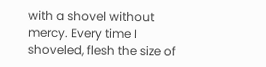with a shovel without mercy. Every time I shoveled, flesh the size of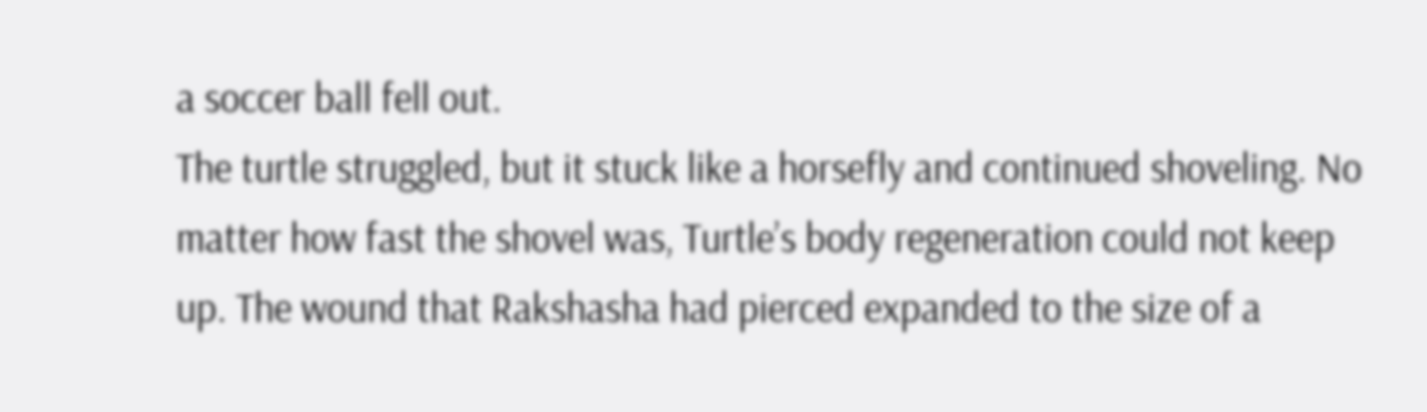a soccer ball fell out.
The turtle struggled, but it stuck like a horsefly and continued shoveling. No matter how fast the shovel was, Turtle’s body regeneration could not keep up. The wound that Rakshasha had pierced expanded to the size of a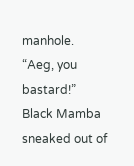manhole. “Aeg, you bastard!”
Black Mamba sneaked out of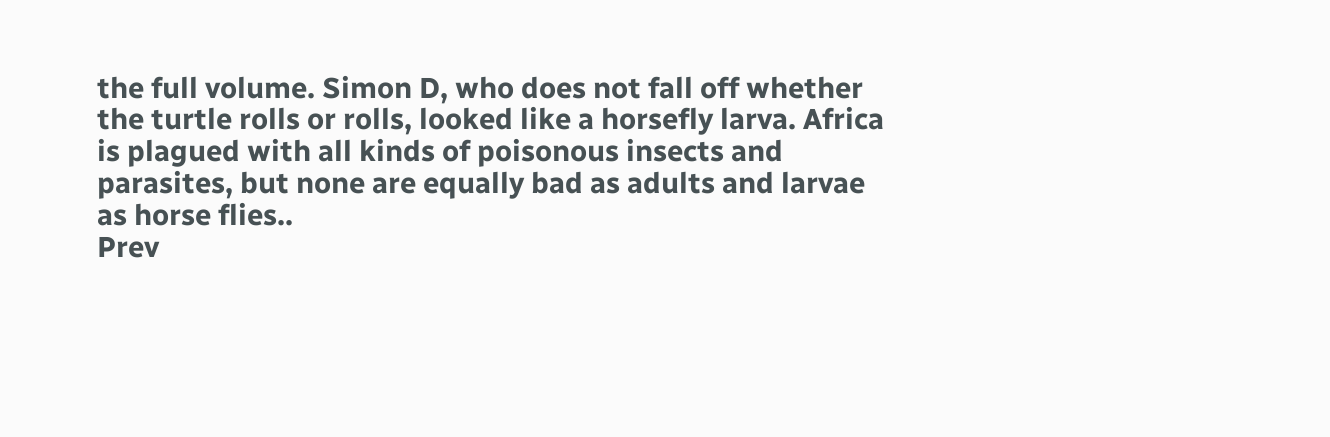the full volume. Simon D, who does not fall off whether the turtle rolls or rolls, looked like a horsefly larva. Africa is plagued with all kinds of poisonous insects and parasites, but none are equally bad as adults and larvae as horse flies..
Prev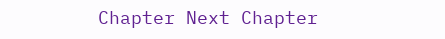Chapter Next Chapter